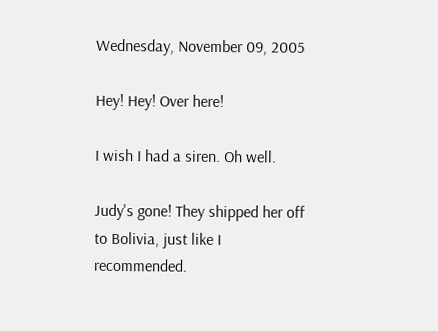Wednesday, November 09, 2005

Hey! Hey! Over here!

I wish I had a siren. Oh well.

Judy's gone! They shipped her off to Bolivia, just like I recommended.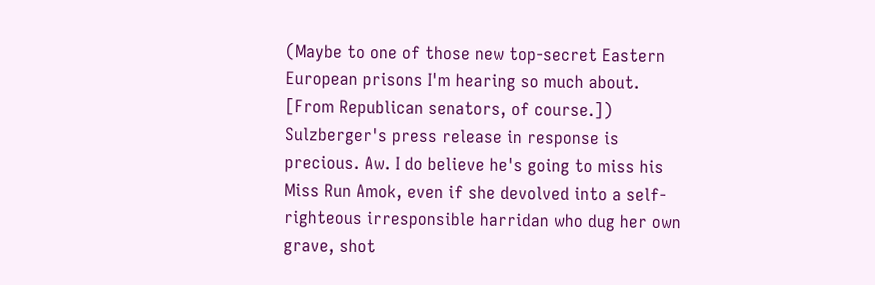(Maybe to one of those new top-secret Eastern European prisons I'm hearing so much about. [From Republican senators, of course.])
Sulzberger's press release in response is precious. Aw. I do believe he's going to miss his Miss Run Amok, even if she devolved into a self-righteous irresponsible harridan who dug her own grave, shot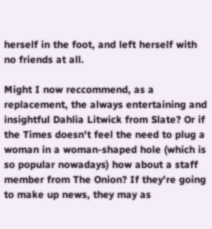herself in the foot, and left herself with no friends at all.

Might I now reccommend, as a replacement, the always entertaining and insightful Dahlia Litwick from Slate? Or if the Times doesn't feel the need to plug a woman in a woman-shaped hole (which is so popular nowadays) how about a staff member from The Onion? If they're going to make up news, they may as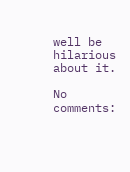well be hilarious about it.

No comments: